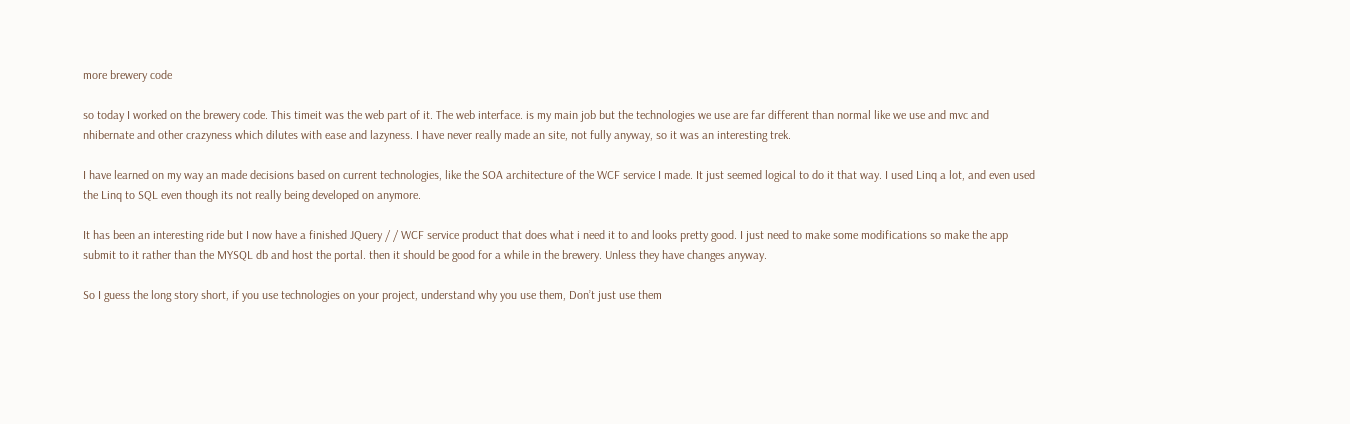more brewery code

so today I worked on the brewery code. This timeit was the web part of it. The web interface. is my main job but the technologies we use are far different than normal like we use and mvc and nhibernate and other crazyness which dilutes with ease and lazyness. I have never really made an site, not fully anyway, so it was an interesting trek.

I have learned on my way an made decisions based on current technologies, like the SOA architecture of the WCF service I made. It just seemed logical to do it that way. I used Linq a lot, and even used the Linq to SQL even though its not really being developed on anymore.

It has been an interesting ride but I now have a finished JQuery / / WCF service product that does what i need it to and looks pretty good. I just need to make some modifications so make the app submit to it rather than the MYSQL db and host the portal. then it should be good for a while in the brewery. Unless they have changes anyway.

So I guess the long story short, if you use technologies on your project, understand why you use them, Don’t just use them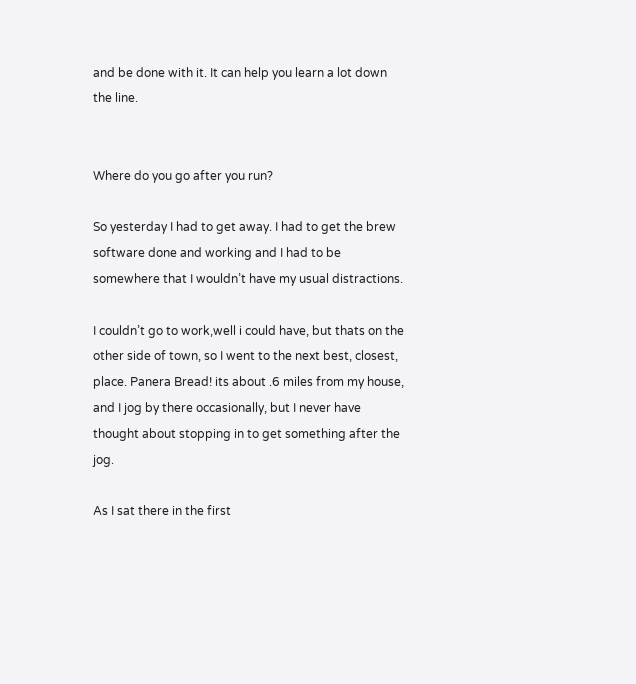and be done with it. It can help you learn a lot down the line.


Where do you go after you run?

So yesterday I had to get away. I had to get the brew software done and working and I had to be somewhere that I wouldn’t have my usual distractions.

I couldn’t go to work,well i could have, but thats on the other side of town, so I went to the next best, closest, place. Panera Bread! its about .6 miles from my house, and I jog by there occasionally, but I never have thought about stopping in to get something after the jog.

As I sat there in the first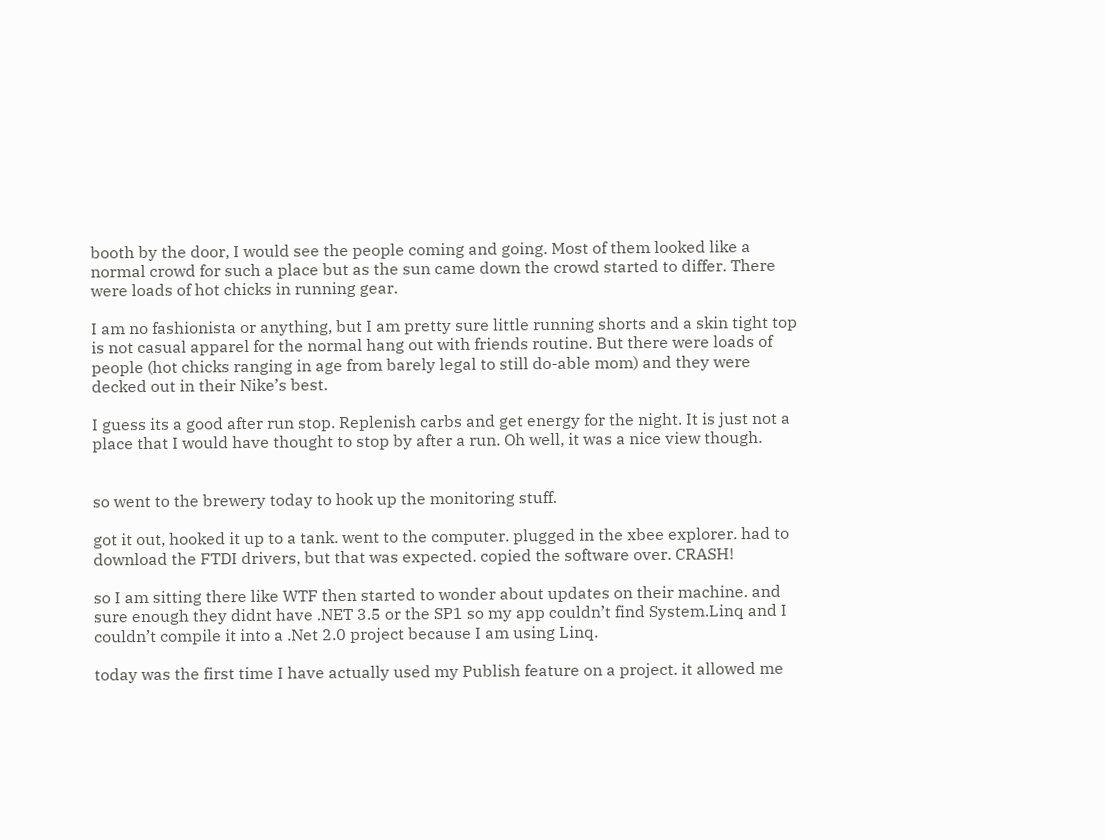booth by the door, I would see the people coming and going. Most of them looked like a normal crowd for such a place but as the sun came down the crowd started to differ. There were loads of hot chicks in running gear.

I am no fashionista or anything, but I am pretty sure little running shorts and a skin tight top is not casual apparel for the normal hang out with friends routine. But there were loads of people (hot chicks ranging in age from barely legal to still do-able mom) and they were decked out in their Nike’s best.

I guess its a good after run stop. Replenish carbs and get energy for the night. It is just not a place that I would have thought to stop by after a run. Oh well, it was a nice view though.


so went to the brewery today to hook up the monitoring stuff.

got it out, hooked it up to a tank. went to the computer. plugged in the xbee explorer. had to download the FTDI drivers, but that was expected. copied the software over. CRASH!

so I am sitting there like WTF then started to wonder about updates on their machine. and sure enough they didnt have .NET 3.5 or the SP1 so my app couldn’t find System.Linq and I couldn’t compile it into a .Net 2.0 project because I am using Linq.

today was the first time I have actually used my Publish feature on a project. it allowed me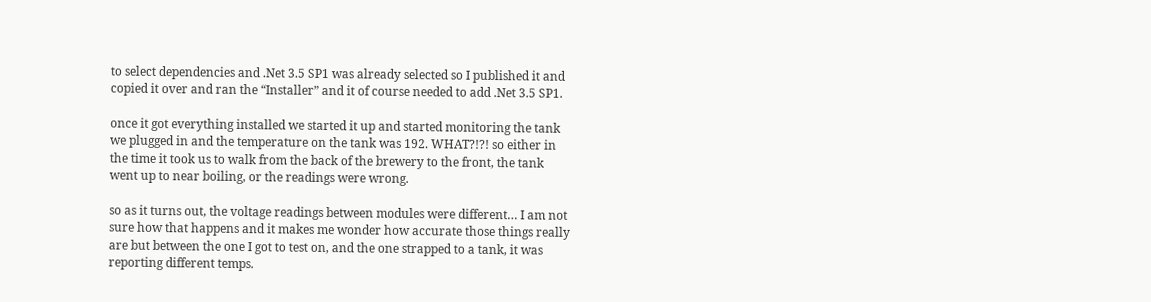to select dependencies and .Net 3.5 SP1 was already selected so I published it and copied it over and ran the “Installer” and it of course needed to add .Net 3.5 SP1.

once it got everything installed we started it up and started monitoring the tank we plugged in and the temperature on the tank was 192. WHAT?!?! so either in the time it took us to walk from the back of the brewery to the front, the tank went up to near boiling, or the readings were wrong.

so as it turns out, the voltage readings between modules were different… I am not sure how that happens and it makes me wonder how accurate those things really are but between the one I got to test on, and the one strapped to a tank, it was reporting different temps.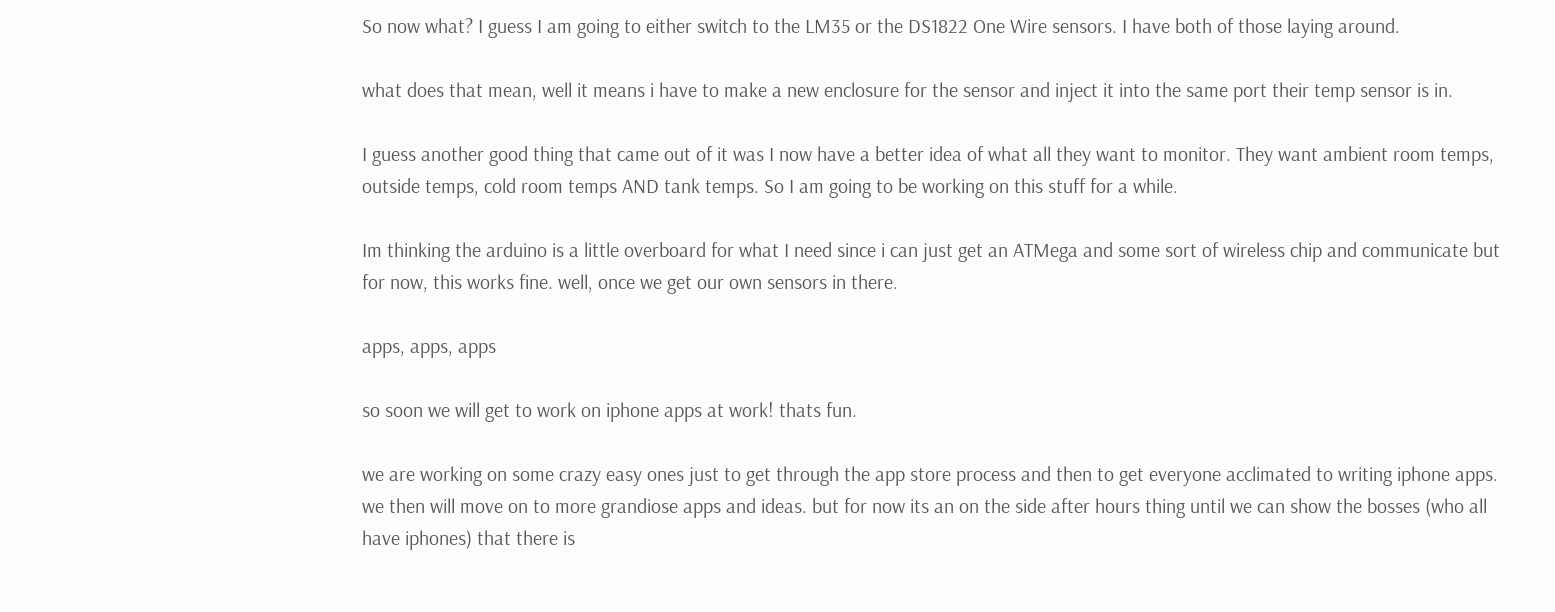So now what? I guess I am going to either switch to the LM35 or the DS1822 One Wire sensors. I have both of those laying around.

what does that mean, well it means i have to make a new enclosure for the sensor and inject it into the same port their temp sensor is in.

I guess another good thing that came out of it was I now have a better idea of what all they want to monitor. They want ambient room temps, outside temps, cold room temps AND tank temps. So I am going to be working on this stuff for a while.

Im thinking the arduino is a little overboard for what I need since i can just get an ATMega and some sort of wireless chip and communicate but for now, this works fine. well, once we get our own sensors in there.

apps, apps, apps

so soon we will get to work on iphone apps at work! thats fun.

we are working on some crazy easy ones just to get through the app store process and then to get everyone acclimated to writing iphone apps. we then will move on to more grandiose apps and ideas. but for now its an on the side after hours thing until we can show the bosses (who all have iphones) that there is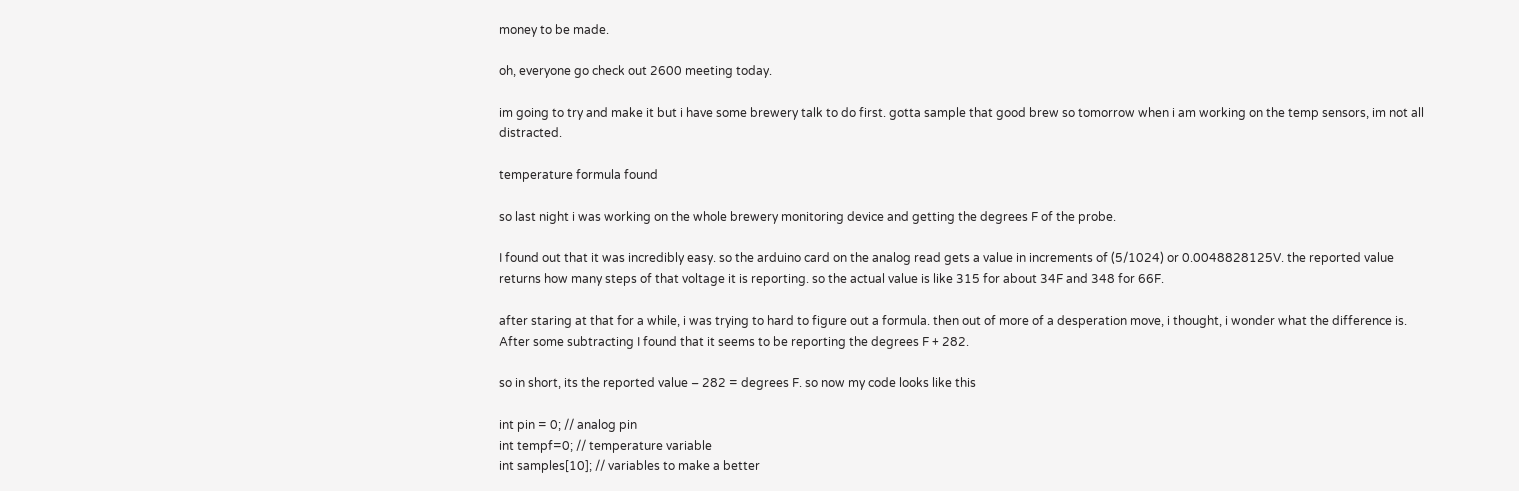money to be made.

oh, everyone go check out 2600 meeting today.

im going to try and make it but i have some brewery talk to do first. gotta sample that good brew so tomorrow when i am working on the temp sensors, im not all distracted.

temperature formula found

so last night i was working on the whole brewery monitoring device and getting the degrees F of the probe.

I found out that it was incredibly easy. so the arduino card on the analog read gets a value in increments of (5/1024) or 0.0048828125V. the reported value returns how many steps of that voltage it is reporting. so the actual value is like 315 for about 34F and 348 for 66F.

after staring at that for a while, i was trying to hard to figure out a formula. then out of more of a desperation move, i thought, i wonder what the difference is. After some subtracting I found that it seems to be reporting the degrees F + 282.

so in short, its the reported value – 282 = degrees F. so now my code looks like this

int pin = 0; // analog pin
int tempf=0; // temperature variable
int samples[10]; // variables to make a better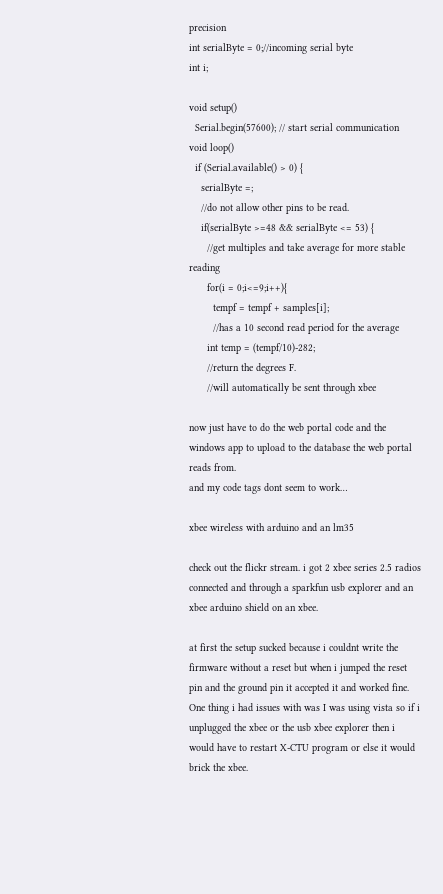precision
int serialByte = 0;//incoming serial byte
int i;

void setup()
  Serial.begin(57600); // start serial communication
void loop()
  if (Serial.available() > 0) {
    serialByte =;
    //do not allow other pins to be read.
    if(serialByte >=48 && serialByte <= 53) {
      //get multiples and take average for more stable reading
      for(i = 0;i<=9;i++){
        tempf = tempf + samples[i];
        //has a 10 second read period for the average
      int temp = (tempf/10)-282;
      //return the degrees F.
      //will automatically be sent through xbee

now just have to do the web portal code and the windows app to upload to the database the web portal reads from.
and my code tags dont seem to work…

xbee wireless with arduino and an lm35

check out the flickr stream. i got 2 xbee series 2.5 radios connected and through a sparkfun usb explorer and an xbee arduino shield on an xbee.

at first the setup sucked because i couldnt write the firmware without a reset but when i jumped the reset pin and the ground pin it accepted it and worked fine. One thing i had issues with was I was using vista so if i unplugged the xbee or the usb xbee explorer then i would have to restart X-CTU program or else it would brick the xbee.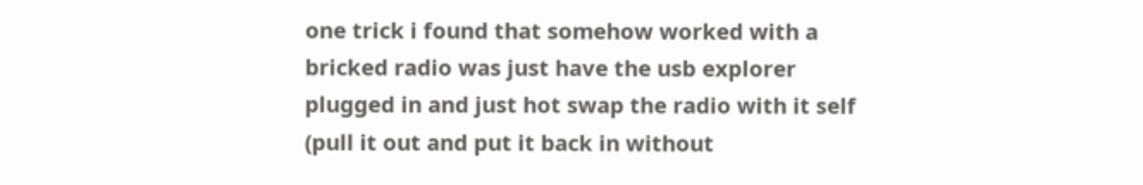one trick i found that somehow worked with a bricked radio was just have the usb explorer plugged in and just hot swap the radio with it self (pull it out and put it back in without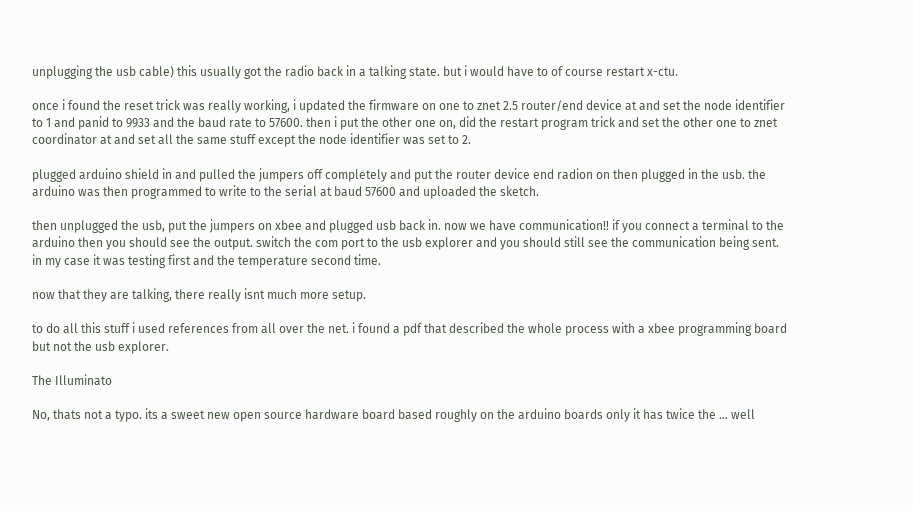unplugging the usb cable) this usually got the radio back in a talking state. but i would have to of course restart x-ctu.

once i found the reset trick was really working, i updated the firmware on one to znet 2.5 router/end device at and set the node identifier to 1 and panid to 9933 and the baud rate to 57600. then i put the other one on, did the restart program trick and set the other one to znet coordinator at and set all the same stuff except the node identifier was set to 2.

plugged arduino shield in and pulled the jumpers off completely and put the router device end radion on then plugged in the usb. the arduino was then programmed to write to the serial at baud 57600 and uploaded the sketch.

then unplugged the usb, put the jumpers on xbee and plugged usb back in. now we have communication!! if you connect a terminal to the arduino then you should see the output. switch the com port to the usb explorer and you should still see the communication being sent. in my case it was testing first and the temperature second time.

now that they are talking, there really isnt much more setup.

to do all this stuff i used references from all over the net. i found a pdf that described the whole process with a xbee programming board but not the usb explorer.

The Illuminato

No, thats not a typo. its a sweet new open source hardware board based roughly on the arduino boards only it has twice the … well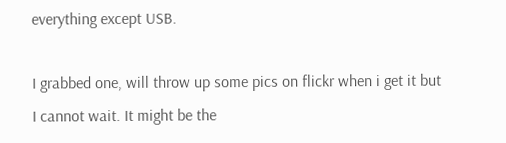everything except USB.

I grabbed one, will throw up some pics on flickr when i get it but I cannot wait. It might be the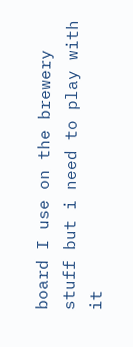board I use on the brewery stuff but i need to play with it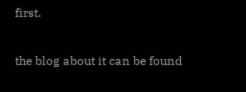first.

the blog about it can be found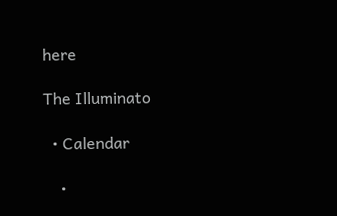here

The Illuminato

  • Calendar

    •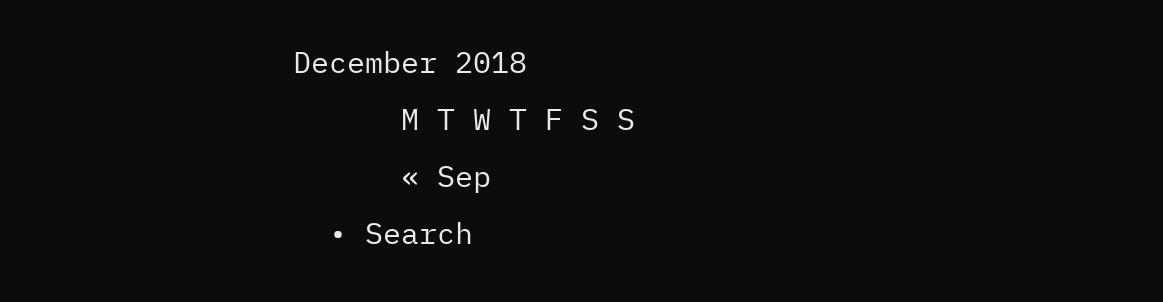December 2018
      M T W T F S S
      « Sep
  • Search